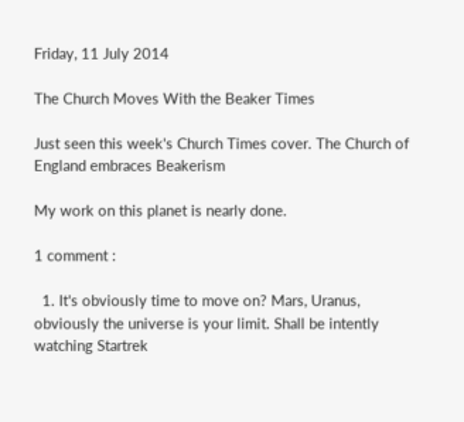Friday, 11 July 2014

The Church Moves With the Beaker Times

Just seen this week's Church Times cover. The Church of England embraces Beakerism

My work on this planet is nearly done.

1 comment :

  1. It's obviously time to move on? Mars, Uranus, obviously the universe is your limit. Shall be intently watching Startrek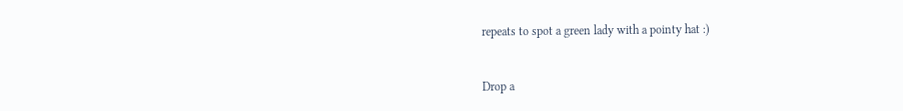repeats to spot a green lady with a pointy hat :)


Drop a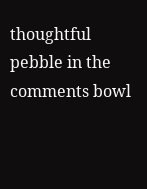thoughtful pebble in the comments bowl